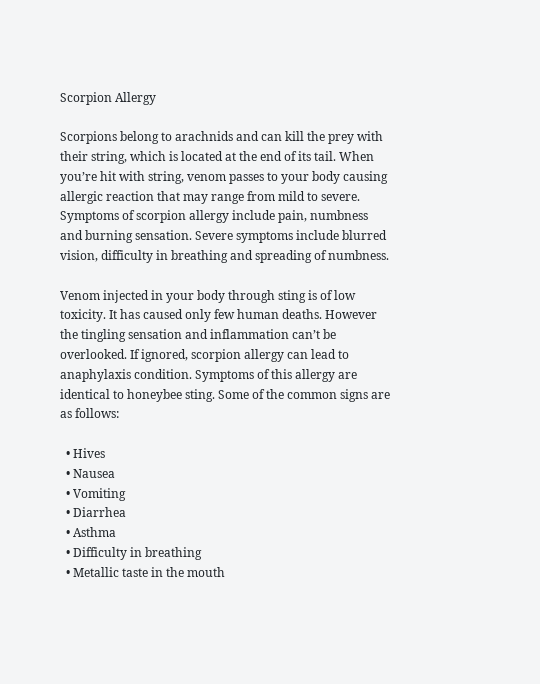Scorpion Allergy

Scorpions belong to arachnids and can kill the prey with their string, which is located at the end of its tail. When you’re hit with string, venom passes to your body causing allergic reaction that may range from mild to severe. Symptoms of scorpion allergy include pain, numbness and burning sensation. Severe symptoms include blurred vision, difficulty in breathing and spreading of numbness.

Venom injected in your body through sting is of low toxicity. It has caused only few human deaths. However the tingling sensation and inflammation can’t be overlooked. If ignored, scorpion allergy can lead to anaphylaxis condition. Symptoms of this allergy are identical to honeybee sting. Some of the common signs are as follows:

  • Hives
  • Nausea
  • Vomiting
  • Diarrhea
  • Asthma
  • Difficulty in breathing
  • Metallic taste in the mouth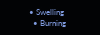• Swelling
  • Burning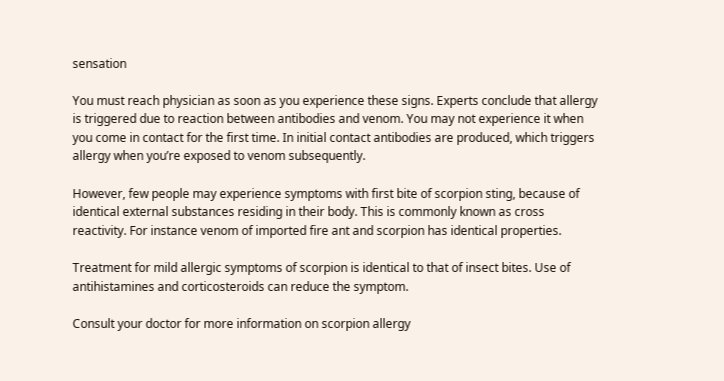sensation

You must reach physician as soon as you experience these signs. Experts conclude that allergy is triggered due to reaction between antibodies and venom. You may not experience it when you come in contact for the first time. In initial contact antibodies are produced, which triggers allergy when you’re exposed to venom subsequently.

However, few people may experience symptoms with first bite of scorpion sting, because of identical external substances residing in their body. This is commonly known as cross reactivity. For instance venom of imported fire ant and scorpion has identical properties.

Treatment for mild allergic symptoms of scorpion is identical to that of insect bites. Use of antihistamines and corticosteroids can reduce the symptom.

Consult your doctor for more information on scorpion allergy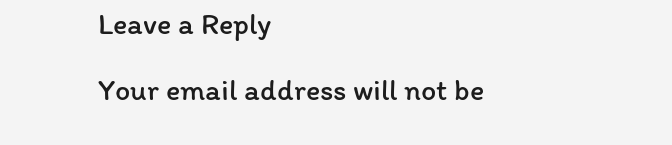Leave a Reply

Your email address will not be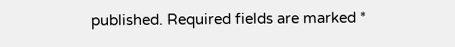published. Required fields are marked *